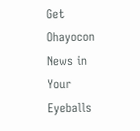Get Ohayocon News in Your Eyeballs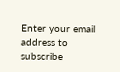Enter your email address to subscribe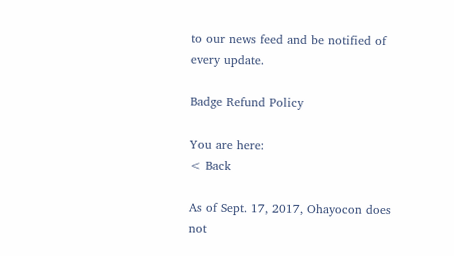to our news feed and be notified of every update.

Badge Refund Policy

You are here:
< Back

As of Sept. 17, 2017, Ohayocon does not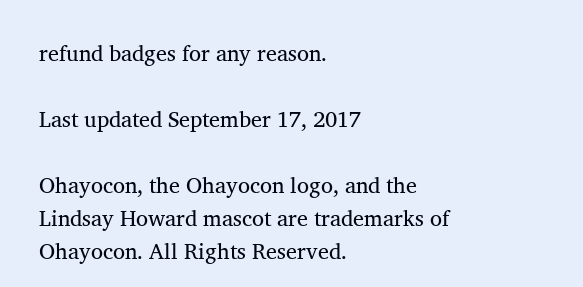refund badges for any reason.

Last updated September 17, 2017

Ohayocon, the Ohayocon logo, and the Lindsay Howard mascot are trademarks of Ohayocon. All Rights Reserved.